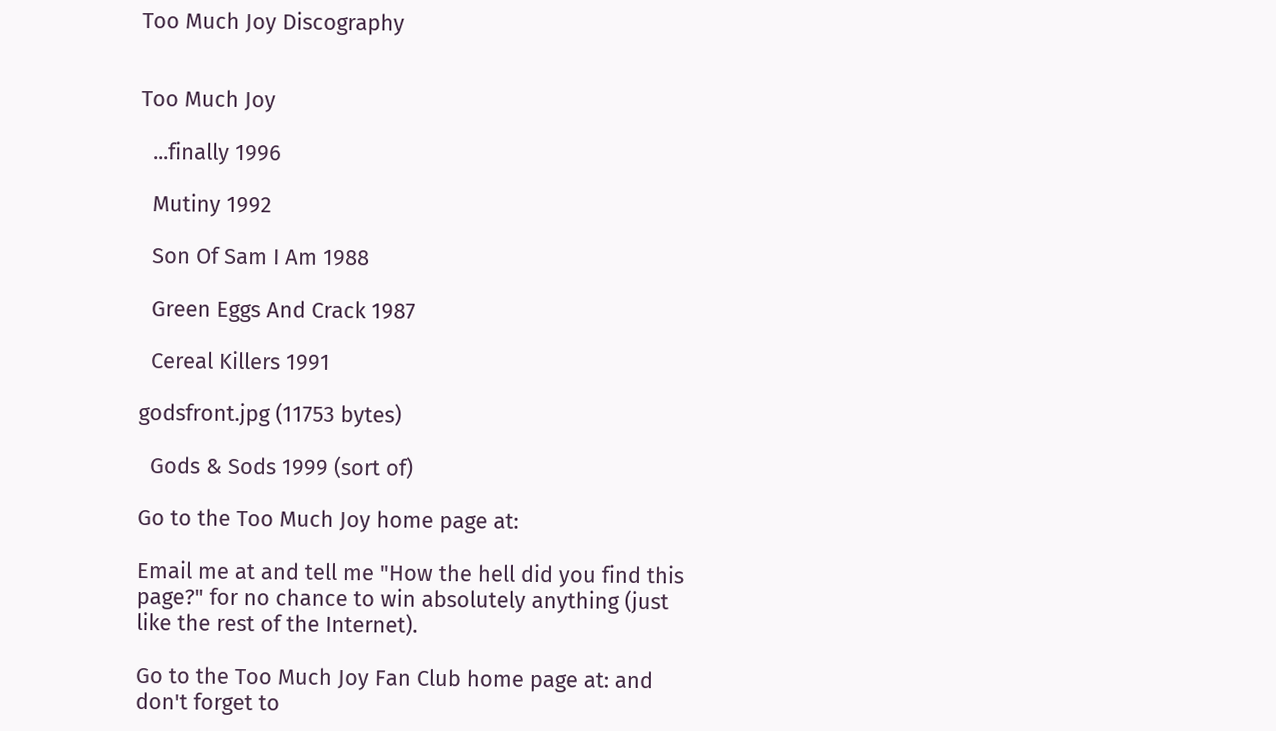Too Much Joy Discography


Too Much Joy

  ...finally 1996

  Mutiny 1992

  Son Of Sam I Am 1988

  Green Eggs And Crack 1987

  Cereal Killers 1991

godsfront.jpg (11753 bytes)

  Gods & Sods 1999 (sort of)

Go to the Too Much Joy home page at:

Email me at and tell me "How the hell did you find this page?" for no chance to win absolutely anything (just like the rest of the Internet).

Go to the Too Much Joy Fan Club home page at: and don't forget to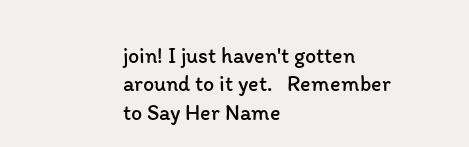join! I just haven't gotten around to it yet.   Remember to Say Her Name